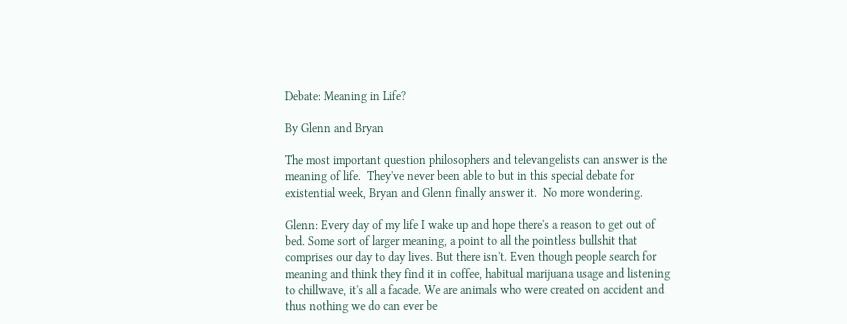Debate: Meaning in Life?

By Glenn and Bryan

The most important question philosophers and televangelists can answer is the meaning of life.  They've never been able to but in this special debate for existential week, Bryan and Glenn finally answer it.  No more wondering.

Glenn: Every day of my life I wake up and hope there's a reason to get out of bed. Some sort of larger meaning, a point to all the pointless bullshit that comprises our day to day lives. But there isn't. Even though people search for meaning and think they find it in coffee, habitual marijuana usage and listening to chillwave, it's all a facade. We are animals who were created on accident and thus nothing we do can ever be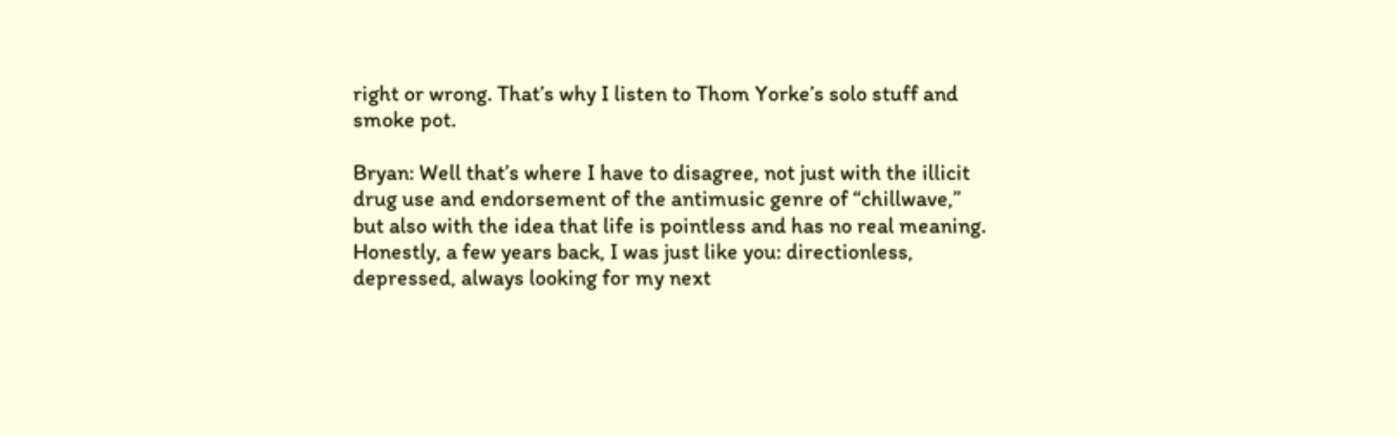right or wrong. That’s why I listen to Thom Yorke’s solo stuff and smoke pot.

Bryan: Well that’s where I have to disagree, not just with the illicit drug use and endorsement of the antimusic genre of “chillwave,” but also with the idea that life is pointless and has no real meaning. Honestly, a few years back, I was just like you: directionless, depressed, always looking for my next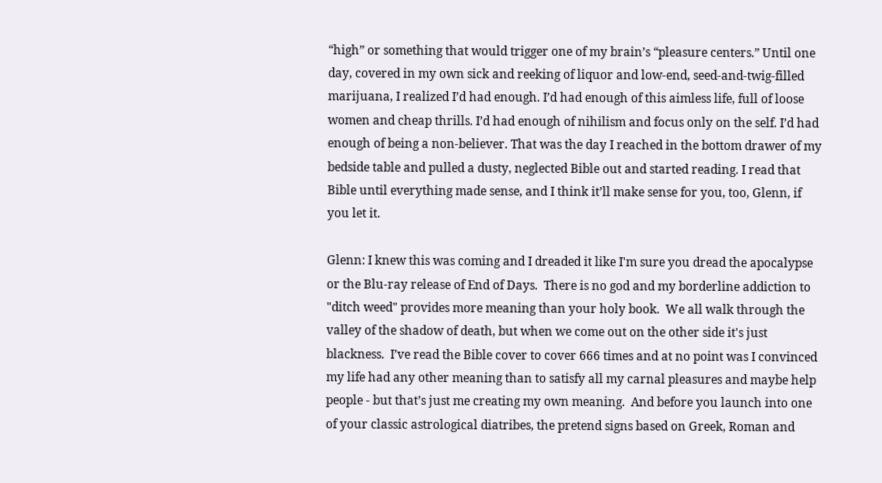“high” or something that would trigger one of my brain’s “pleasure centers.” Until one day, covered in my own sick and reeking of liquor and low-end, seed-and-twig-filled marijuana, I realized I’d had enough. I’d had enough of this aimless life, full of loose women and cheap thrills. I’d had enough of nihilism and focus only on the self. I’d had enough of being a non-believer. That was the day I reached in the bottom drawer of my bedside table and pulled a dusty, neglected Bible out and started reading. I read that Bible until everything made sense, and I think it’ll make sense for you, too, Glenn, if you let it.

Glenn: I knew this was coming and I dreaded it like I'm sure you dread the apocalypse or the Blu-ray release of End of Days.  There is no god and my borderline addiction to "ditch weed" provides more meaning than your holy book.  We all walk through the valley of the shadow of death, but when we come out on the other side it's just blackness.  I’ve read the Bible cover to cover 666 times and at no point was I convinced my life had any other meaning than to satisfy all my carnal pleasures and maybe help people - but that’s just me creating my own meaning.  And before you launch into one of your classic astrological diatribes, the pretend signs based on Greek, Roman and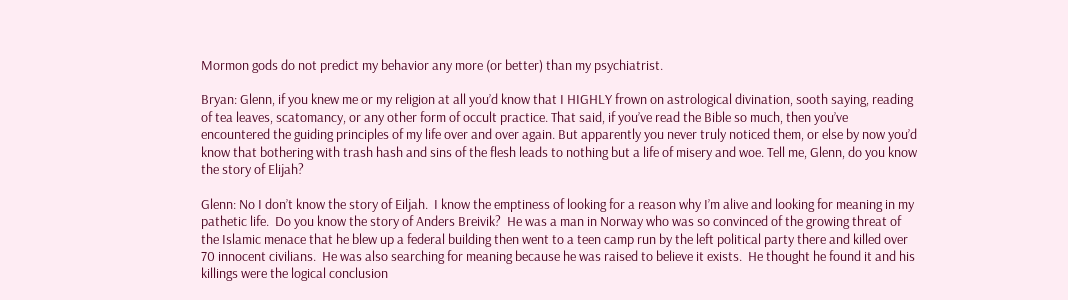Mormon gods do not predict my behavior any more (or better) than my psychiatrist.

Bryan: Glenn, if you knew me or my religion at all you’d know that I HIGHLY frown on astrological divination, sooth saying, reading of tea leaves, scatomancy, or any other form of occult practice. That said, if you’ve read the Bible so much, then you’ve encountered the guiding principles of my life over and over again. But apparently you never truly noticed them, or else by now you’d know that bothering with trash hash and sins of the flesh leads to nothing but a life of misery and woe. Tell me, Glenn, do you know the story of Elijah?

Glenn: No I don’t know the story of Eiljah.  I know the emptiness of looking for a reason why I’m alive and looking for meaning in my pathetic life.  Do you know the story of Anders Breivik?  He was a man in Norway who was so convinced of the growing threat of the Islamic menace that he blew up a federal building then went to a teen camp run by the left political party there and killed over 70 innocent civilians.  He was also searching for meaning because he was raised to believe it exists.  He thought he found it and his killings were the logical conclusion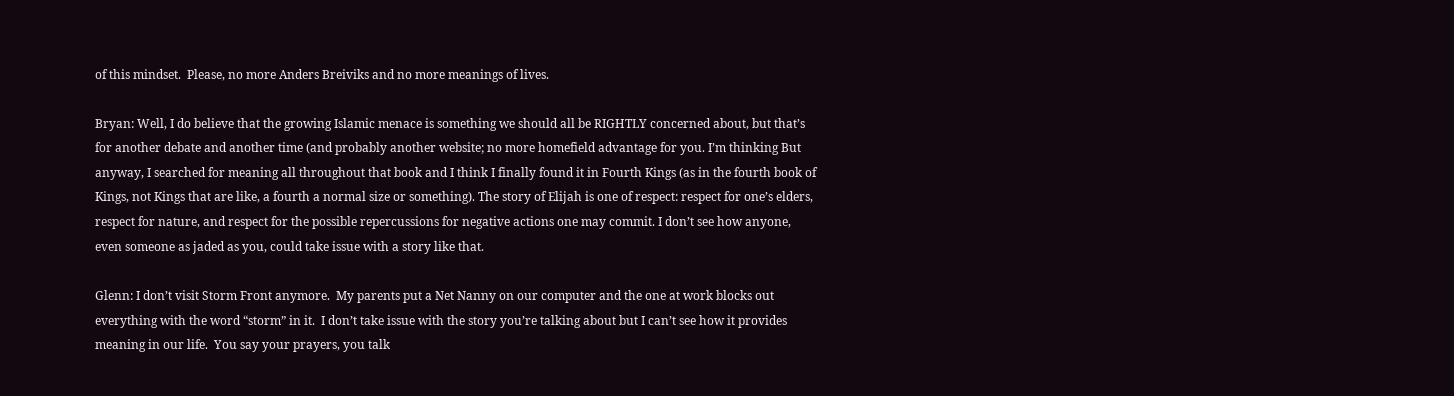of this mindset.  Please, no more Anders Breiviks and no more meanings of lives.

Bryan: Well, I do believe that the growing Islamic menace is something we should all be RIGHTLY concerned about, but that’s for another debate and another time (and probably another website; no more homefield advantage for you. I’m thinking But anyway, I searched for meaning all throughout that book and I think I finally found it in Fourth Kings (as in the fourth book of Kings, not Kings that are like, a fourth a normal size or something). The story of Elijah is one of respect: respect for one’s elders, respect for nature, and respect for the possible repercussions for negative actions one may commit. I don’t see how anyone, even someone as jaded as you, could take issue with a story like that.

Glenn: I don’t visit Storm Front anymore.  My parents put a Net Nanny on our computer and the one at work blocks out everything with the word “storm” in it.  I don’t take issue with the story you’re talking about but I can’t see how it provides meaning in our life.  You say your prayers, you talk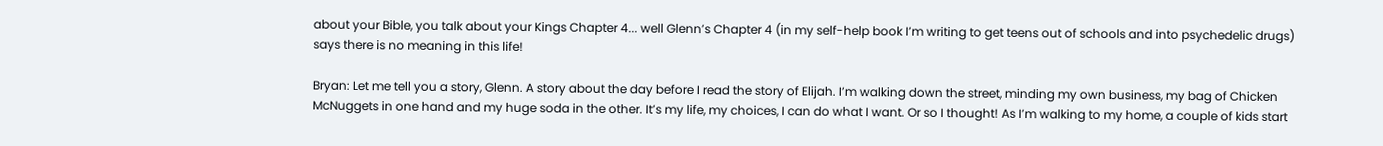about your Bible, you talk about your Kings Chapter 4... well Glenn’s Chapter 4 (in my self-help book I’m writing to get teens out of schools and into psychedelic drugs) says there is no meaning in this life!

Bryan: Let me tell you a story, Glenn. A story about the day before I read the story of Elijah. I’m walking down the street, minding my own business, my bag of Chicken McNuggets in one hand and my huge soda in the other. It’s my life, my choices, I can do what I want. Or so I thought! As I’m walking to my home, a couple of kids start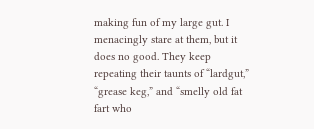making fun of my large gut. I menacingly stare at them, but it does no good. They keep repeating their taunts of “lardgut,” “grease keg,” and “smelly old fat fart who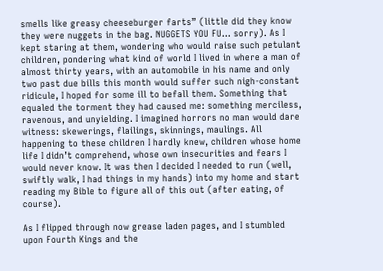smells like greasy cheeseburger farts” (little did they know they were nuggets in the bag. NUGGETS YOU FU... sorry). As I kept staring at them, wondering who would raise such petulant children, pondering what kind of world I lived in where a man of almost thirty years, with an automobile in his name and only two past due bills this month would suffer such nigh-constant ridicule, I hoped for some ill to befall them. Something that equaled the torment they had caused me: something merciless, ravenous, and unyielding. I imagined horrors no man would dare witness: skewerings, flailings, skinnings, maulings. All happening to these children I hardly knew, children whose home life I didn’t comprehend, whose own insecurities and fears I would never know. It was then I decided I needed to run (well, swiftly walk, I had things in my hands) into my home and start reading my Bible to figure all of this out (after eating, of course).

As I flipped through now grease laden pages, and I stumbled upon Fourth Kings and the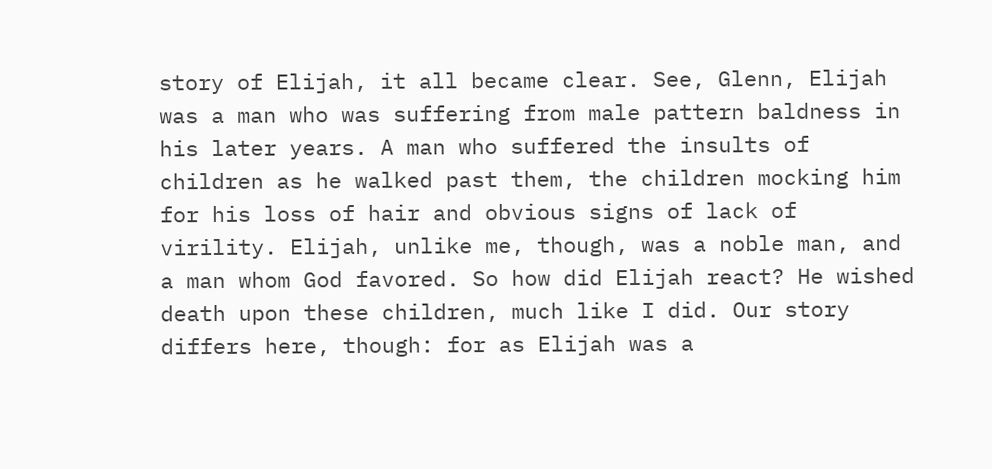story of Elijah, it all became clear. See, Glenn, Elijah was a man who was suffering from male pattern baldness in his later years. A man who suffered the insults of children as he walked past them, the children mocking him for his loss of hair and obvious signs of lack of virility. Elijah, unlike me, though, was a noble man, and a man whom God favored. So how did Elijah react? He wished death upon these children, much like I did. Our story differs here, though: for as Elijah was a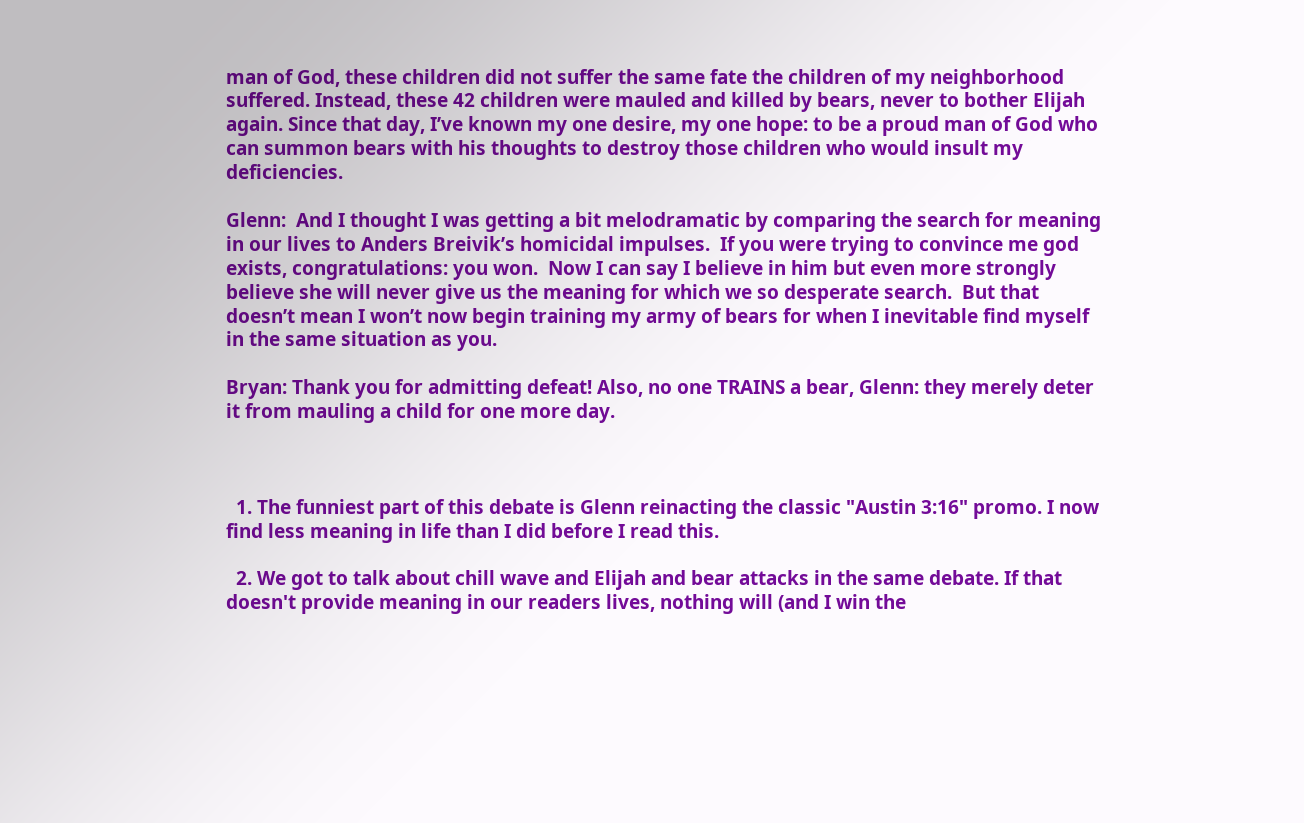man of God, these children did not suffer the same fate the children of my neighborhood suffered. Instead, these 42 children were mauled and killed by bears, never to bother Elijah again. Since that day, I’ve known my one desire, my one hope: to be a proud man of God who can summon bears with his thoughts to destroy those children who would insult my deficiencies.

Glenn:  And I thought I was getting a bit melodramatic by comparing the search for meaning in our lives to Anders Breivik’s homicidal impulses.  If you were trying to convince me god exists, congratulations: you won.  Now I can say I believe in him but even more strongly believe she will never give us the meaning for which we so desperate search.  But that doesn’t mean I won’t now begin training my army of bears for when I inevitable find myself in the same situation as you.

Bryan: Thank you for admitting defeat! Also, no one TRAINS a bear, Glenn: they merely deter it from mauling a child for one more day.



  1. The funniest part of this debate is Glenn reinacting the classic "Austin 3:16" promo. I now find less meaning in life than I did before I read this.

  2. We got to talk about chill wave and Elijah and bear attacks in the same debate. If that doesn't provide meaning in our readers lives, nothing will (and I win the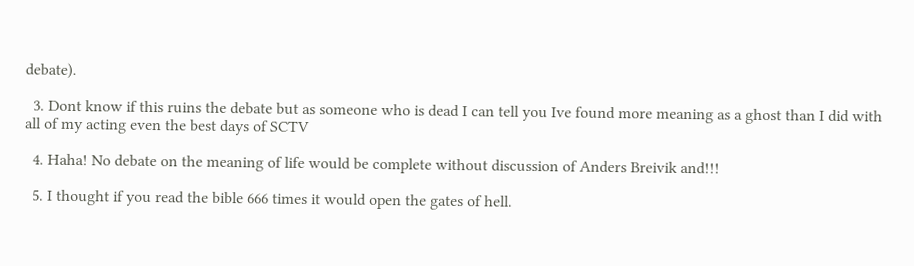debate).

  3. Dont know if this ruins the debate but as someone who is dead I can tell you Ive found more meaning as a ghost than I did with all of my acting even the best days of SCTV

  4. Haha! No debate on the meaning of life would be complete without discussion of Anders Breivik and!!!

  5. I thought if you read the bible 666 times it would open the gates of hell.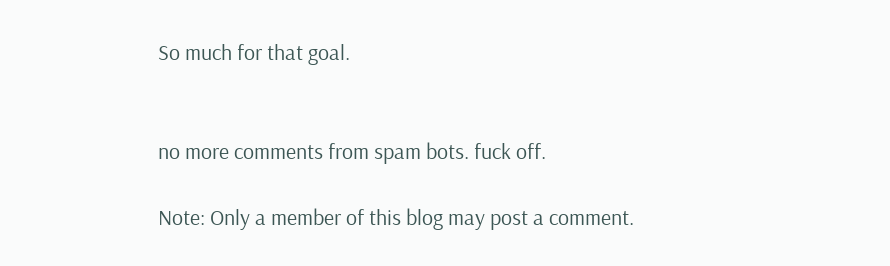So much for that goal.


no more comments from spam bots. fuck off.

Note: Only a member of this blog may post a comment.